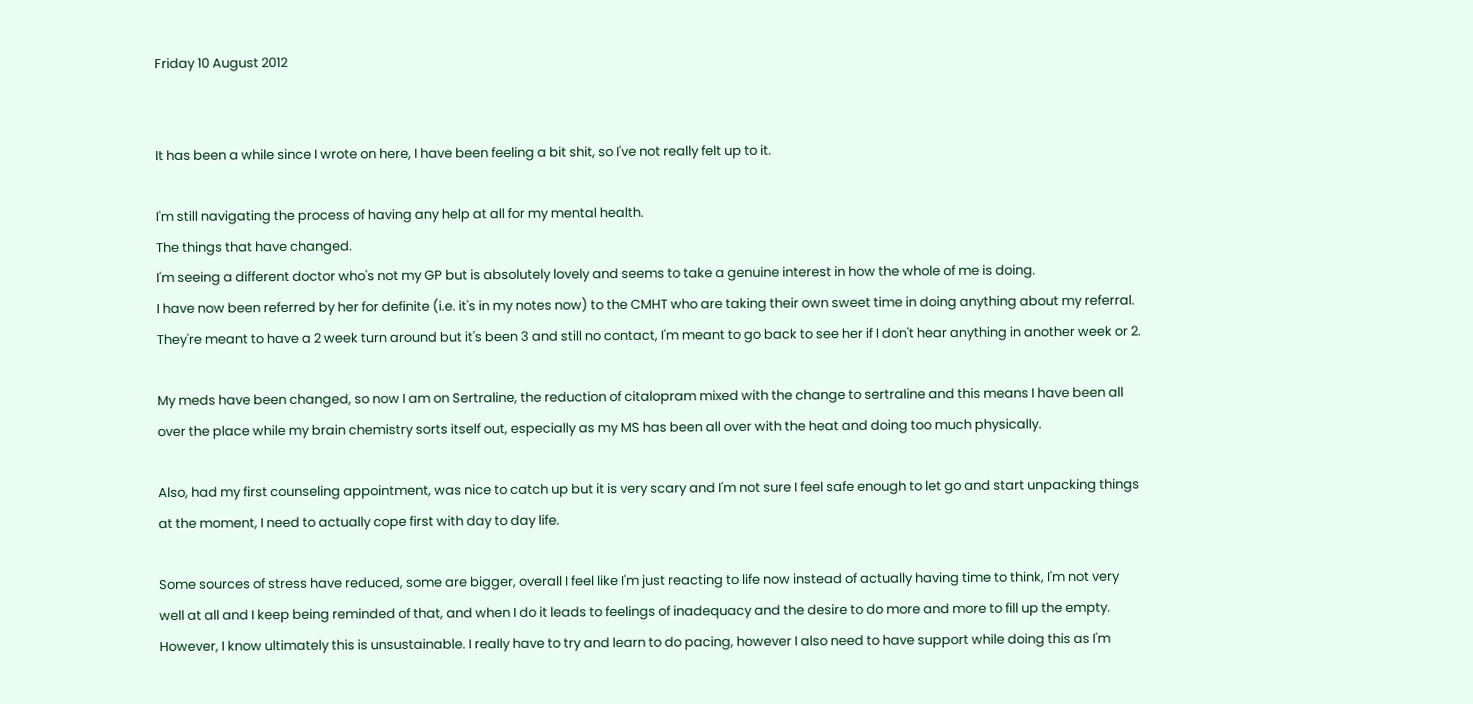Friday 10 August 2012


It has been a while since I wrote on here, I have been feeling a bit shit, so I've not really felt up to it.

I'm still navigating the process of having any help at all for my mental health.
The things that have changed.
I'm seeing a different doctor who's not my GP but is absolutely lovely and seems to take a genuine interest in how the whole of me is doing.
I have now been referred by her for definite (i.e. it's in my notes now) to the CMHT who are taking their own sweet time in doing anything about my referral. They're meant to have a 2 week turn around but it's been 3 and still no contact, I'm meant to go back to see her if I don't hear anything in another week or 2.

My meds have been changed, so now I am on Sertraline, the reduction of citalopram mixed with the change to sertraline and this means I have been all over the place while my brain chemistry sorts itself out, especially as my MS has been all over with the heat and doing too much physically.

Also, had my first counseling appointment, was nice to catch up but it is very scary and I'm not sure I feel safe enough to let go and start unpacking things at the moment, I need to actually cope first with day to day life.

Some sources of stress have reduced, some are bigger, overall I feel like I'm just reacting to life now instead of actually having time to think, I'm not very well at all and I keep being reminded of that, and when I do it leads to feelings of inadequacy and the desire to do more and more to fill up the empty. However, I know ultimately this is unsustainable. I really have to try and learn to do pacing, however I also need to have support while doing this as I'm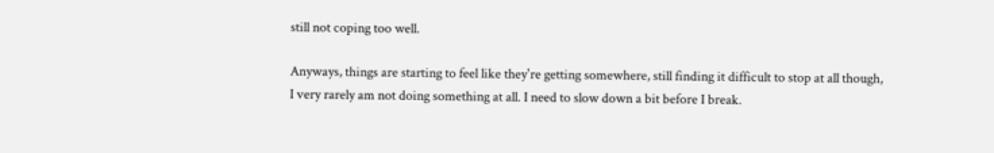still not coping too well.

Anyways, things are starting to feel like they're getting somewhere, still finding it difficult to stop at all though, I very rarely am not doing something at all. I need to slow down a bit before I break.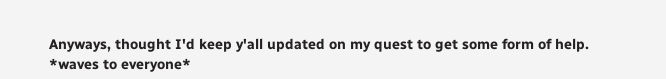Anyways, thought I'd keep y'all updated on my quest to get some form of help.
*waves to everyone*